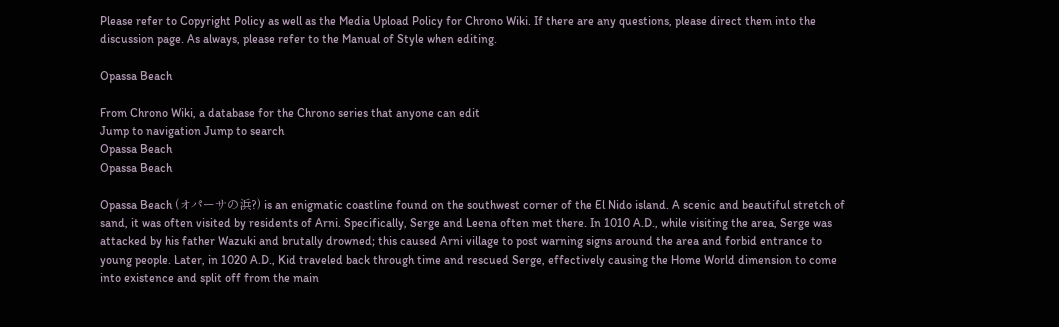Please refer to Copyright Policy as well as the Media Upload Policy for Chrono Wiki. If there are any questions, please direct them into the discussion page. As always, please refer to the Manual of Style when editing.

Opassa Beach

From Chrono Wiki, a database for the Chrono series that anyone can edit
Jump to navigation Jump to search
Opassa Beach
Opassa Beach

Opassa Beach (オパーサの浜?) is an enigmatic coastline found on the southwest corner of the El Nido island. A scenic and beautiful stretch of sand, it was often visited by residents of Arni. Specifically, Serge and Leena often met there. In 1010 A.D., while visiting the area, Serge was attacked by his father Wazuki and brutally drowned; this caused Arni village to post warning signs around the area and forbid entrance to young people. Later, in 1020 A.D., Kid traveled back through time and rescued Serge, effectively causing the Home World dimension to come into existence and split off from the main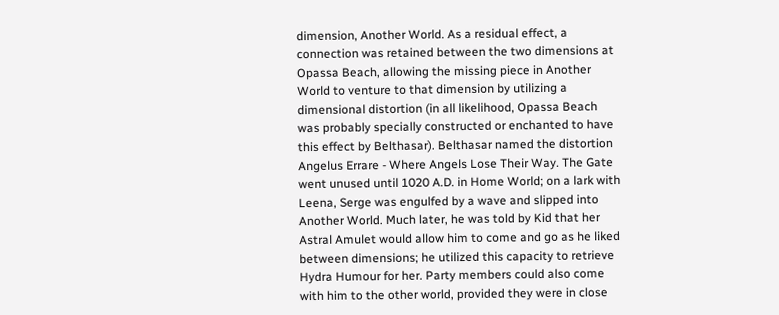dimension, Another World. As a residual effect, a connection was retained between the two dimensions at Opassa Beach, allowing the missing piece in Another World to venture to that dimension by utilizing a dimensional distortion (in all likelihood, Opassa Beach was probably specially constructed or enchanted to have this effect by Belthasar). Belthasar named the distortion Angelus Errare - Where Angels Lose Their Way. The Gate went unused until 1020 A.D. in Home World; on a lark with Leena, Serge was engulfed by a wave and slipped into Another World. Much later, he was told by Kid that her Astral Amulet would allow him to come and go as he liked between dimensions; he utilized this capacity to retrieve Hydra Humour for her. Party members could also come with him to the other world, provided they were in close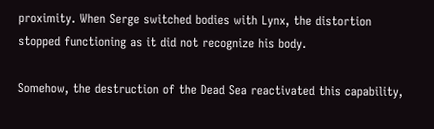proximity. When Serge switched bodies with Lynx, the distortion stopped functioning as it did not recognize his body.

Somehow, the destruction of the Dead Sea reactivated this capability,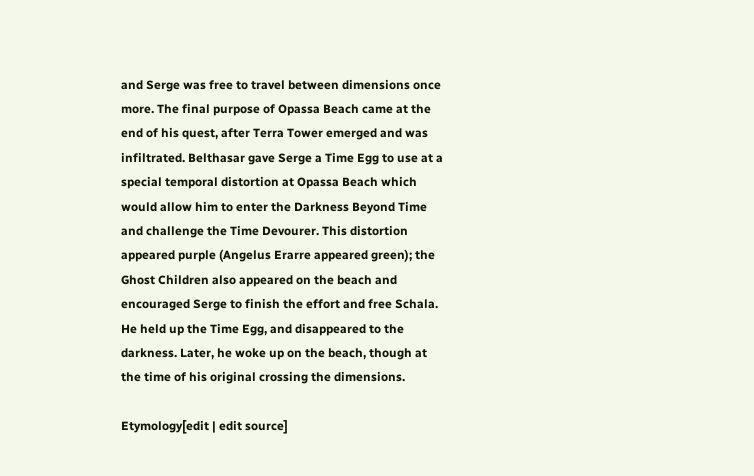and Serge was free to travel between dimensions once more. The final purpose of Opassa Beach came at the end of his quest, after Terra Tower emerged and was infiltrated. Belthasar gave Serge a Time Egg to use at a special temporal distortion at Opassa Beach which would allow him to enter the Darkness Beyond Time and challenge the Time Devourer. This distortion appeared purple (Angelus Erarre appeared green); the Ghost Children also appeared on the beach and encouraged Serge to finish the effort and free Schala. He held up the Time Egg, and disappeared to the darkness. Later, he woke up on the beach, though at the time of his original crossing the dimensions.

Etymology[edit | edit source]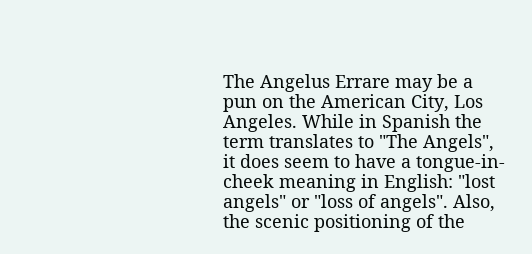The Angelus Errare may be a pun on the American City, Los Angeles. While in Spanish the term translates to "The Angels", it does seem to have a tongue-in-cheek meaning in English: "lost angels" or "loss of angels". Also, the scenic positioning of the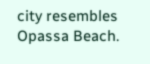city resembles Opassa Beach.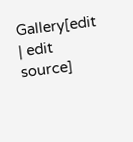Gallery[edit | edit source]